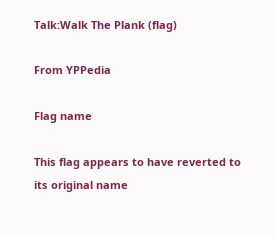Talk:Walk The Plank (flag)

From YPPedia

Flag name

This flag appears to have reverted to its original name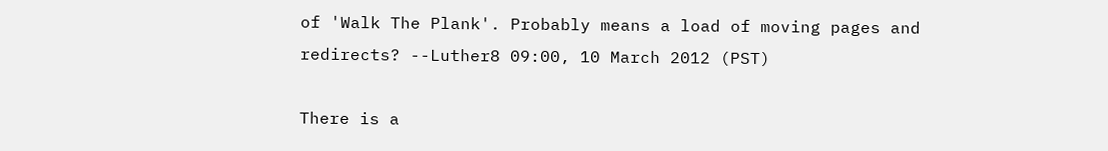of 'Walk The Plank'. Probably means a load of moving pages and redirects? --Luther8 09:00, 10 March 2012 (PST)

There is a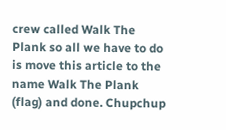crew called Walk The Plank so all we have to do is move this article to the name Walk The Plank (flag) and done. Chupchup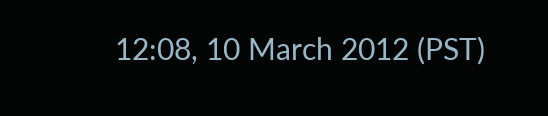12:08, 10 March 2012 (PST)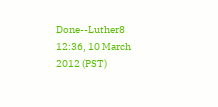Done--Luther8 12:36, 10 March 2012 (PST)